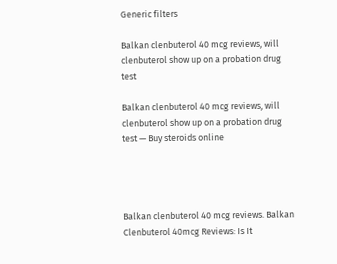Generic filters

Balkan clenbuterol 40 mcg reviews, will clenbuterol show up on a probation drug test

Balkan clenbuterol 40 mcg reviews, will clenbuterol show up on a probation drug test — Buy steroids online




Balkan clenbuterol 40 mcg reviews. Balkan Clenbuterol 40mcg Reviews: Is It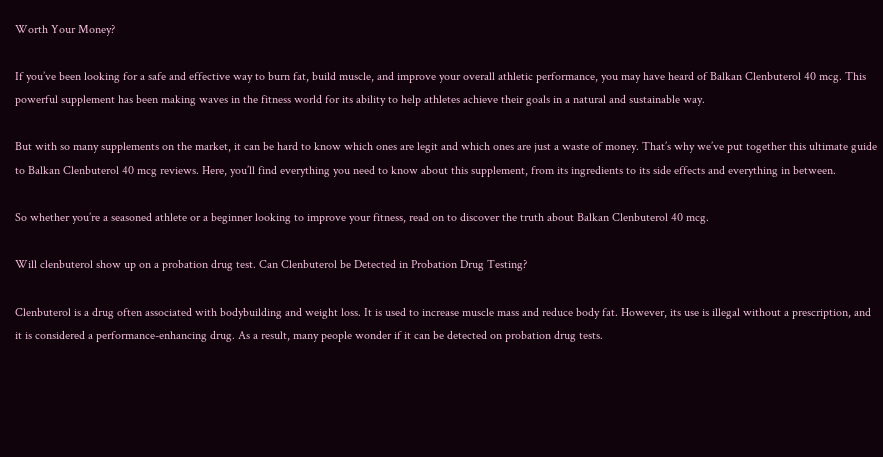Worth Your Money?

If you’ve been looking for a safe and effective way to burn fat, build muscle, and improve your overall athletic performance, you may have heard of Balkan Clenbuterol 40 mcg. This powerful supplement has been making waves in the fitness world for its ability to help athletes achieve their goals in a natural and sustainable way.

But with so many supplements on the market, it can be hard to know which ones are legit and which ones are just a waste of money. That’s why we’ve put together this ultimate guide to Balkan Clenbuterol 40 mcg reviews. Here, you’ll find everything you need to know about this supplement, from its ingredients to its side effects and everything in between.

So whether you’re a seasoned athlete or a beginner looking to improve your fitness, read on to discover the truth about Balkan Clenbuterol 40 mcg.

Will clenbuterol show up on a probation drug test. Can Clenbuterol be Detected in Probation Drug Testing?

Clenbuterol is a drug often associated with bodybuilding and weight loss. It is used to increase muscle mass and reduce body fat. However, its use is illegal without a prescription, and it is considered a performance-enhancing drug. As a result, many people wonder if it can be detected on probation drug tests.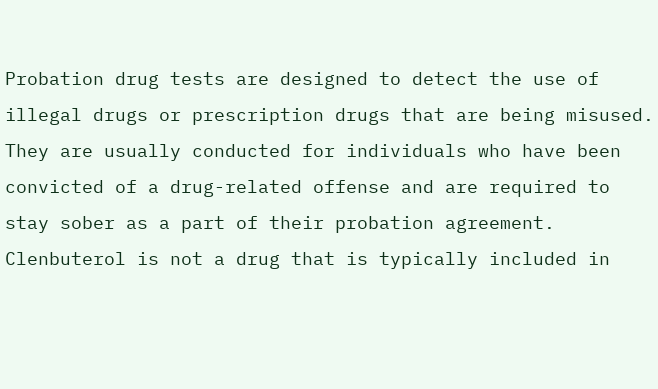Probation drug tests are designed to detect the use of illegal drugs or prescription drugs that are being misused. They are usually conducted for individuals who have been convicted of a drug-related offense and are required to stay sober as a part of their probation agreement. Clenbuterol is not a drug that is typically included in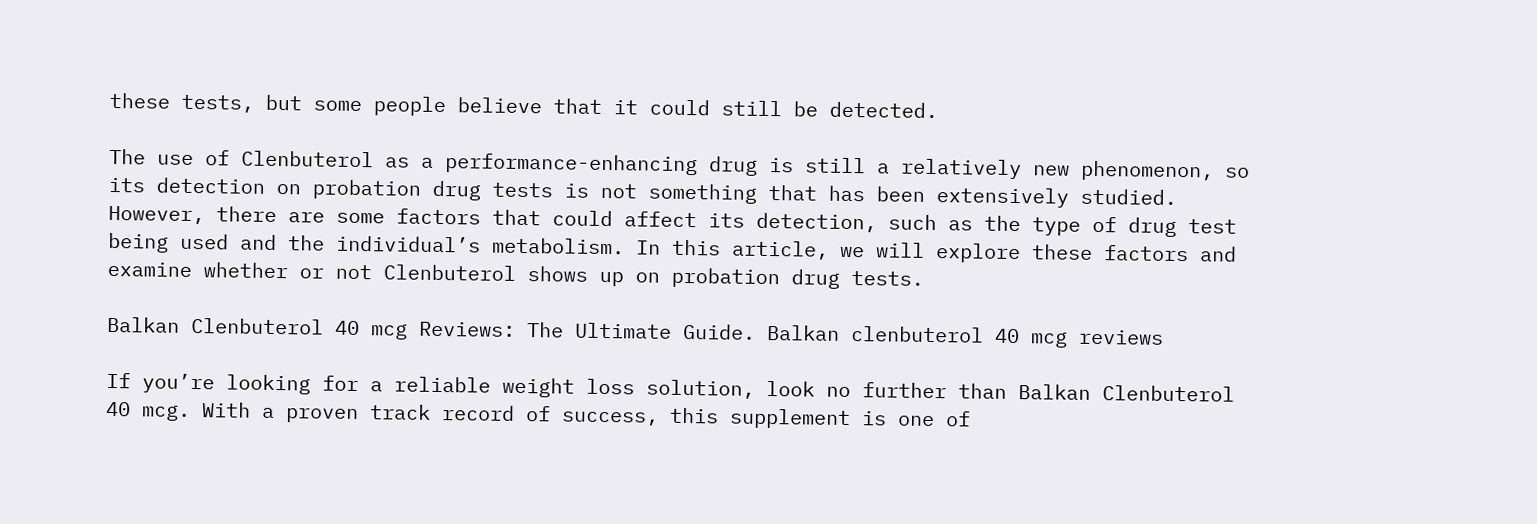these tests, but some people believe that it could still be detected.

The use of Clenbuterol as a performance-enhancing drug is still a relatively new phenomenon, so its detection on probation drug tests is not something that has been extensively studied. However, there are some factors that could affect its detection, such as the type of drug test being used and the individual’s metabolism. In this article, we will explore these factors and examine whether or not Clenbuterol shows up on probation drug tests.

Balkan Clenbuterol 40 mcg Reviews: The Ultimate Guide. Balkan clenbuterol 40 mcg reviews

If you’re looking for a reliable weight loss solution, look no further than Balkan Clenbuterol 40 mcg. With a proven track record of success, this supplement is one of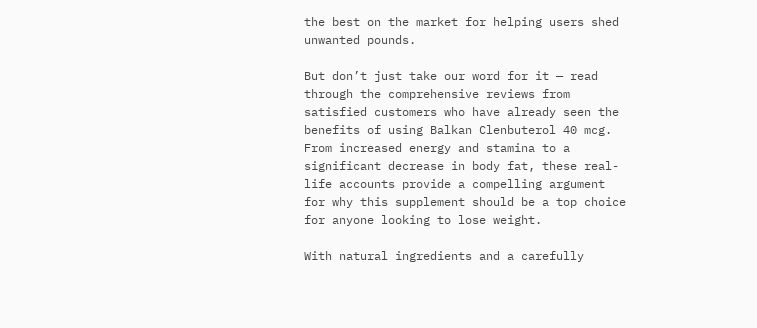the best on the market for helping users shed unwanted pounds.

But don’t just take our word for it — read through the comprehensive reviews from satisfied customers who have already seen the benefits of using Balkan Clenbuterol 40 mcg. From increased energy and stamina to a significant decrease in body fat, these real-life accounts provide a compelling argument for why this supplement should be a top choice for anyone looking to lose weight.

With natural ingredients and a carefully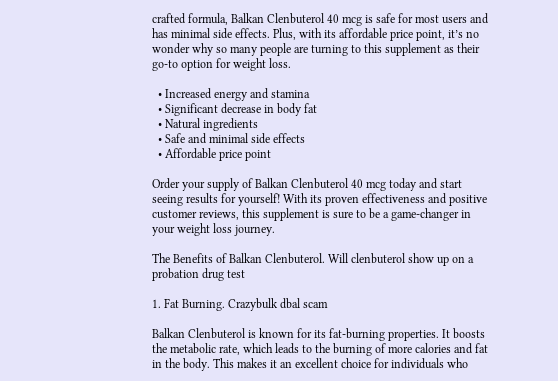crafted formula, Balkan Clenbuterol 40 mcg is safe for most users and has minimal side effects. Plus, with its affordable price point, it’s no wonder why so many people are turning to this supplement as their go-to option for weight loss.

  • Increased energy and stamina
  • Significant decrease in body fat
  • Natural ingredients
  • Safe and minimal side effects
  • Affordable price point

Order your supply of Balkan Clenbuterol 40 mcg today and start seeing results for yourself! With its proven effectiveness and positive customer reviews, this supplement is sure to be a game-changer in your weight loss journey.

The Benefits of Balkan Clenbuterol. Will clenbuterol show up on a probation drug test

1. Fat Burning. Crazybulk dbal scam

Balkan Clenbuterol is known for its fat-burning properties. It boosts the metabolic rate, which leads to the burning of more calories and fat in the body. This makes it an excellent choice for individuals who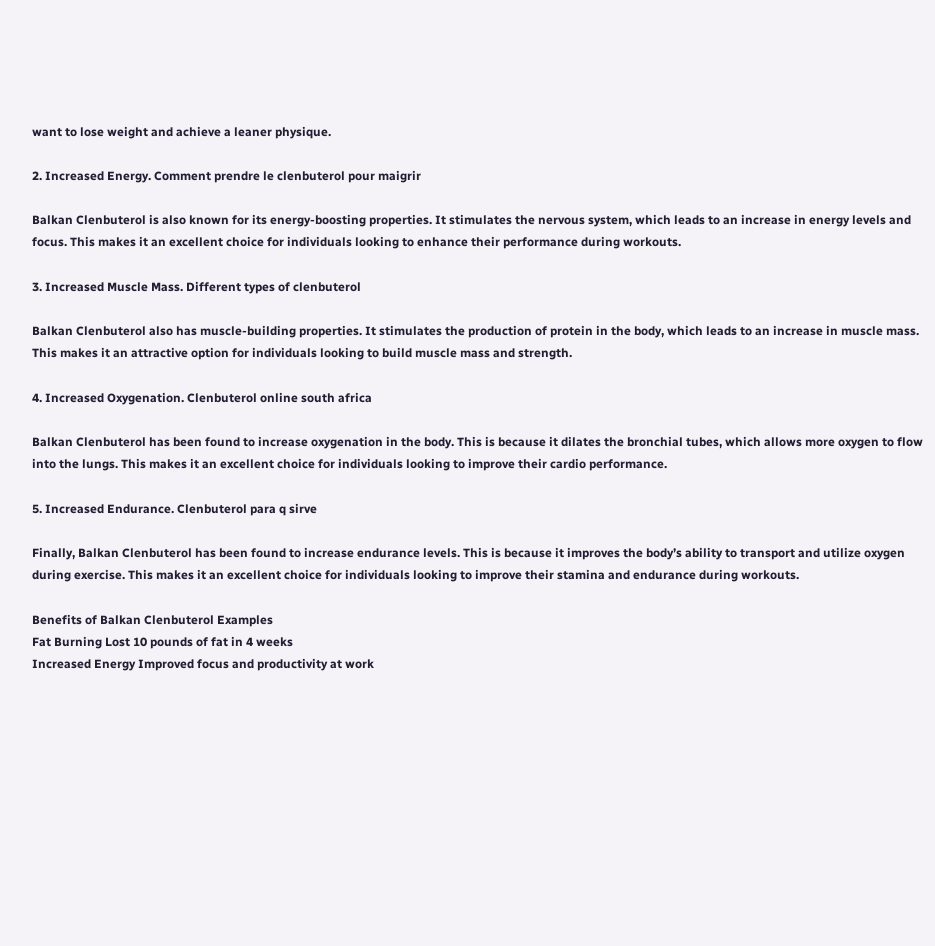want to lose weight and achieve a leaner physique.

2. Increased Energy. Comment prendre le clenbuterol pour maigrir

Balkan Clenbuterol is also known for its energy-boosting properties. It stimulates the nervous system, which leads to an increase in energy levels and focus. This makes it an excellent choice for individuals looking to enhance their performance during workouts.

3. Increased Muscle Mass. Different types of clenbuterol

Balkan Clenbuterol also has muscle-building properties. It stimulates the production of protein in the body, which leads to an increase in muscle mass. This makes it an attractive option for individuals looking to build muscle mass and strength.

4. Increased Oxygenation. Clenbuterol online south africa

Balkan Clenbuterol has been found to increase oxygenation in the body. This is because it dilates the bronchial tubes, which allows more oxygen to flow into the lungs. This makes it an excellent choice for individuals looking to improve their cardio performance.

5. Increased Endurance. Clenbuterol para q sirve

Finally, Balkan Clenbuterol has been found to increase endurance levels. This is because it improves the body’s ability to transport and utilize oxygen during exercise. This makes it an excellent choice for individuals looking to improve their stamina and endurance during workouts.

Benefits of Balkan Clenbuterol Examples
Fat Burning Lost 10 pounds of fat in 4 weeks
Increased Energy Improved focus and productivity at work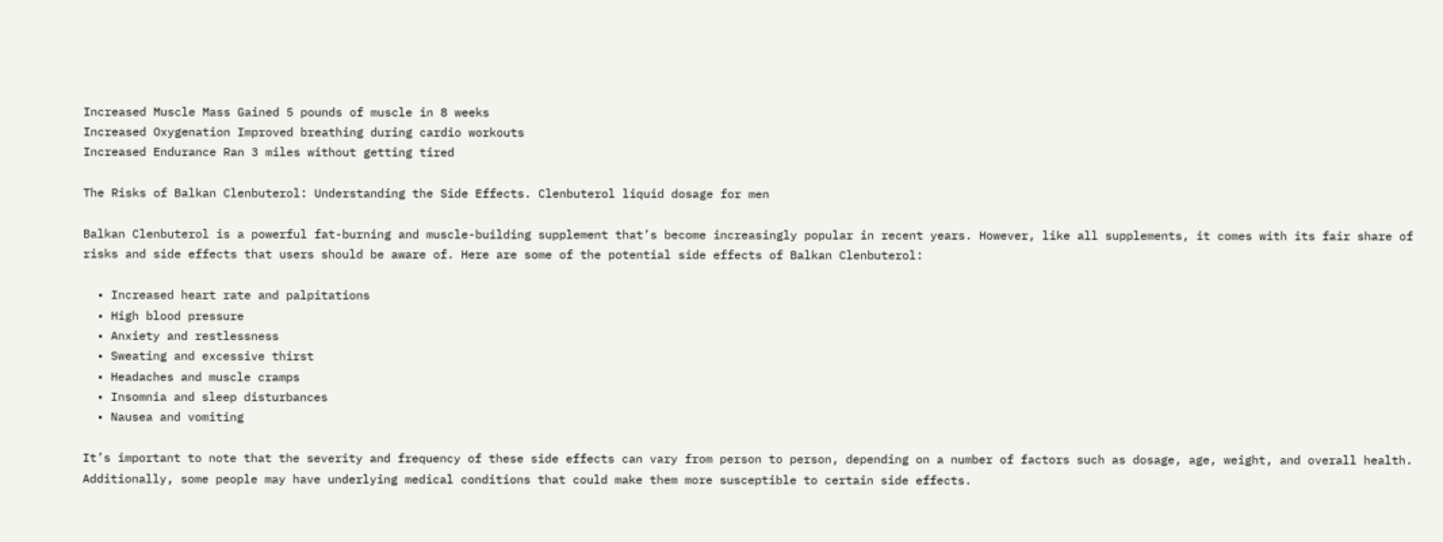Increased Muscle Mass Gained 5 pounds of muscle in 8 weeks
Increased Oxygenation Improved breathing during cardio workouts
Increased Endurance Ran 3 miles without getting tired

The Risks of Balkan Clenbuterol: Understanding the Side Effects. Clenbuterol liquid dosage for men

Balkan Clenbuterol is a powerful fat-burning and muscle-building supplement that’s become increasingly popular in recent years. However, like all supplements, it comes with its fair share of risks and side effects that users should be aware of. Here are some of the potential side effects of Balkan Clenbuterol:

  • Increased heart rate and palpitations
  • High blood pressure
  • Anxiety and restlessness
  • Sweating and excessive thirst
  • Headaches and muscle cramps
  • Insomnia and sleep disturbances
  • Nausea and vomiting

It’s important to note that the severity and frequency of these side effects can vary from person to person, depending on a number of factors such as dosage, age, weight, and overall health. Additionally, some people may have underlying medical conditions that could make them more susceptible to certain side effects.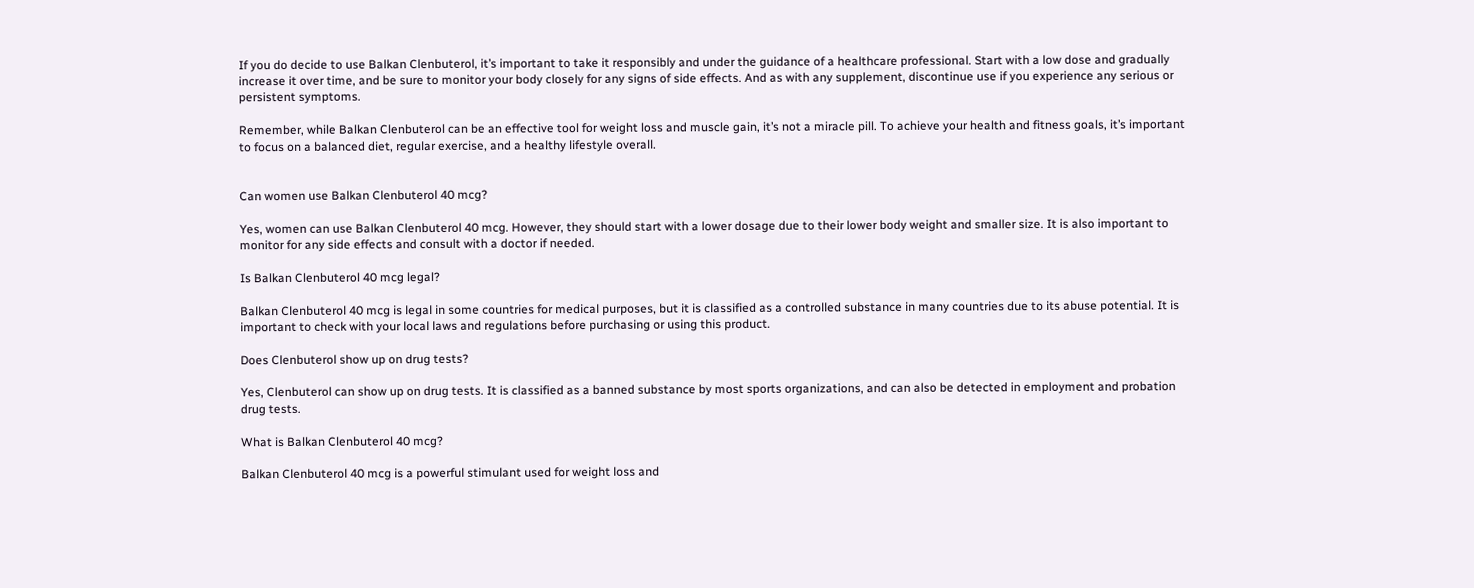If you do decide to use Balkan Clenbuterol, it’s important to take it responsibly and under the guidance of a healthcare professional. Start with a low dose and gradually increase it over time, and be sure to monitor your body closely for any signs of side effects. And as with any supplement, discontinue use if you experience any serious or persistent symptoms.

Remember, while Balkan Clenbuterol can be an effective tool for weight loss and muscle gain, it’s not a miracle pill. To achieve your health and fitness goals, it’s important to focus on a balanced diet, regular exercise, and a healthy lifestyle overall.


Can women use Balkan Clenbuterol 40 mcg?

Yes, women can use Balkan Clenbuterol 40 mcg. However, they should start with a lower dosage due to their lower body weight and smaller size. It is also important to monitor for any side effects and consult with a doctor if needed.

Is Balkan Clenbuterol 40 mcg legal?

Balkan Clenbuterol 40 mcg is legal in some countries for medical purposes, but it is classified as a controlled substance in many countries due to its abuse potential. It is important to check with your local laws and regulations before purchasing or using this product.

Does Clenbuterol show up on drug tests?

Yes, Clenbuterol can show up on drug tests. It is classified as a banned substance by most sports organizations, and can also be detected in employment and probation drug tests.

What is Balkan Clenbuterol 40 mcg?

Balkan Clenbuterol 40 mcg is a powerful stimulant used for weight loss and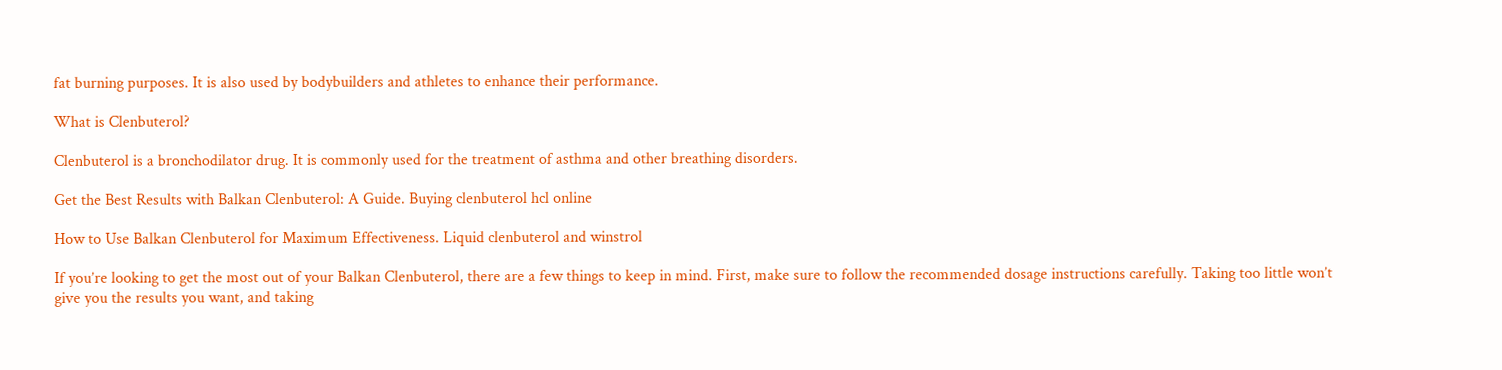fat burning purposes. It is also used by bodybuilders and athletes to enhance their performance.

What is Clenbuterol?

Clenbuterol is a bronchodilator drug. It is commonly used for the treatment of asthma and other breathing disorders.

Get the Best Results with Balkan Clenbuterol: A Guide. Buying clenbuterol hcl online

How to Use Balkan Clenbuterol for Maximum Effectiveness. Liquid clenbuterol and winstrol

If you’re looking to get the most out of your Balkan Clenbuterol, there are a few things to keep in mind. First, make sure to follow the recommended dosage instructions carefully. Taking too little won’t give you the results you want, and taking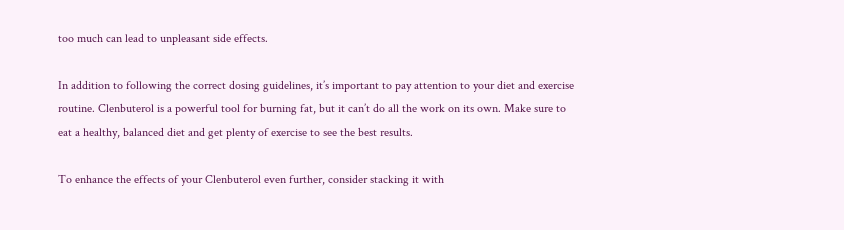too much can lead to unpleasant side effects.

In addition to following the correct dosing guidelines, it’s important to pay attention to your diet and exercise routine. Clenbuterol is a powerful tool for burning fat, but it can’t do all the work on its own. Make sure to eat a healthy, balanced diet and get plenty of exercise to see the best results.

To enhance the effects of your Clenbuterol even further, consider stacking it with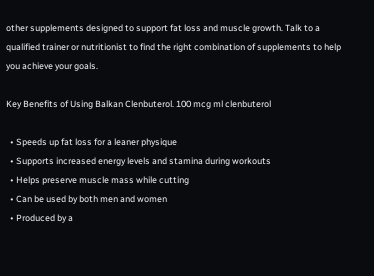other supplements designed to support fat loss and muscle growth. Talk to a qualified trainer or nutritionist to find the right combination of supplements to help you achieve your goals.

Key Benefits of Using Balkan Clenbuterol. 100 mcg ml clenbuterol

  • Speeds up fat loss for a leaner physique
  • Supports increased energy levels and stamina during workouts
  • Helps preserve muscle mass while cutting
  • Can be used by both men and women
  • Produced by a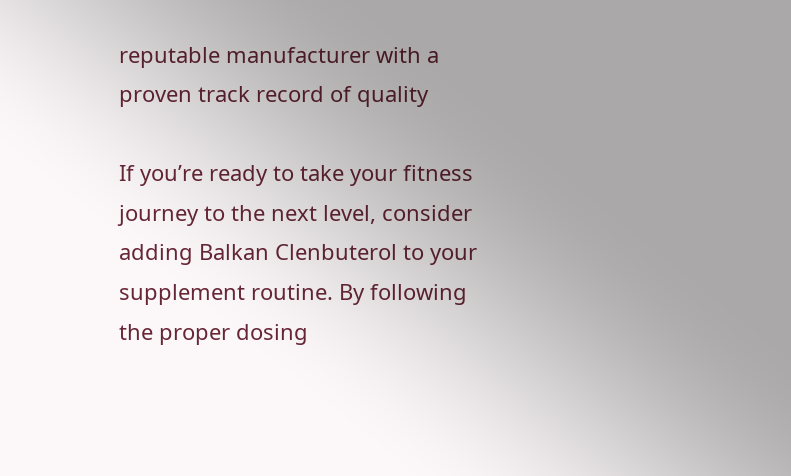reputable manufacturer with a proven track record of quality

If you’re ready to take your fitness journey to the next level, consider adding Balkan Clenbuterol to your supplement routine. By following the proper dosing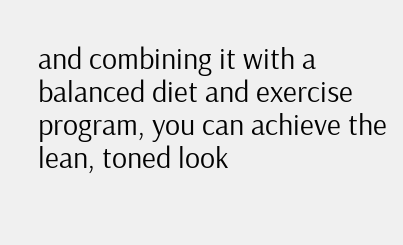and combining it with a balanced diet and exercise program, you can achieve the lean, toned look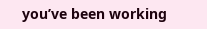you’ve been working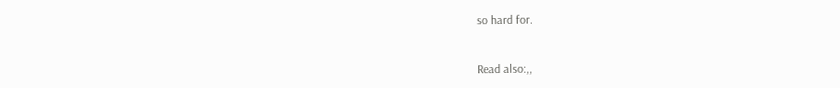so hard for.


Read also:,,